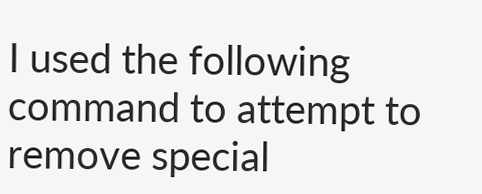I used the following command to attempt to remove special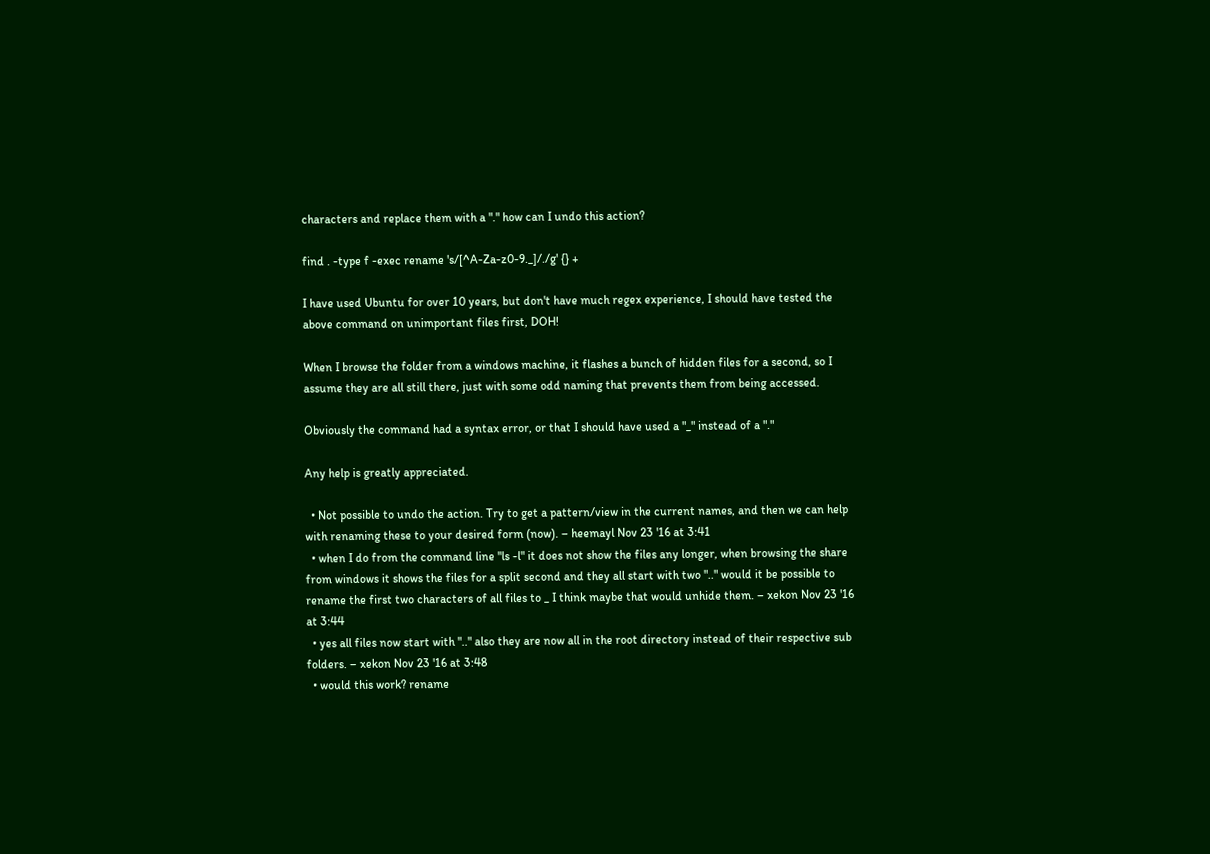characters and replace them with a "." how can I undo this action?

find . -type f -exec rename 's/[^A-Za-z0-9._]/./g' {} +

I have used Ubuntu for over 10 years, but don't have much regex experience, I should have tested the above command on unimportant files first, DOH!

When I browse the folder from a windows machine, it flashes a bunch of hidden files for a second, so I assume they are all still there, just with some odd naming that prevents them from being accessed.

Obviously the command had a syntax error, or that I should have used a "_" instead of a "."

Any help is greatly appreciated.

  • Not possible to undo the action. Try to get a pattern/view in the current names, and then we can help with renaming these to your desired form (now). – heemayl Nov 23 '16 at 3:41
  • when I do from the command line "ls -l" it does not show the files any longer, when browsing the share from windows it shows the files for a split second and they all start with two ".." would it be possible to rename the first two characters of all files to _ I think maybe that would unhide them. – xekon Nov 23 '16 at 3:44
  • yes all files now start with ".." also they are now all in the root directory instead of their respective sub folders. – xekon Nov 23 '16 at 3:48
  • would this work? rename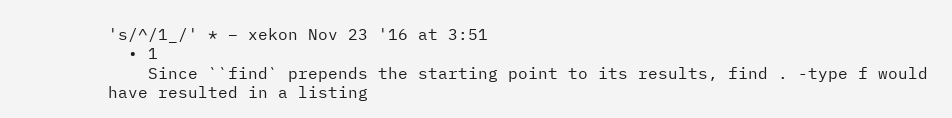's/^/1_/' * – xekon Nov 23 '16 at 3:51
  • 1
    Since ``find` prepends the starting point to its results, find . -type f would have resulted in a listing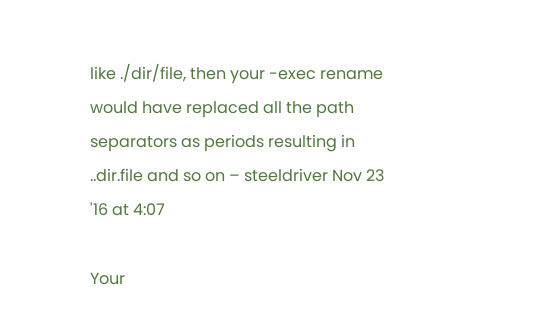like ./dir/file, then your -exec rename would have replaced all the path separators as periods resulting in ..dir.file and so on – steeldriver Nov 23 '16 at 4:07

Your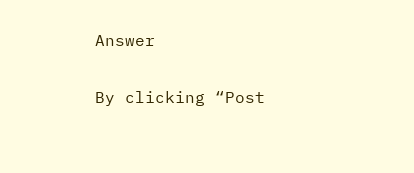Answer

By clicking “Post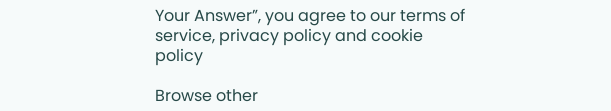Your Answer”, you agree to our terms of service, privacy policy and cookie policy

Browse other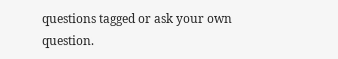questions tagged or ask your own question.